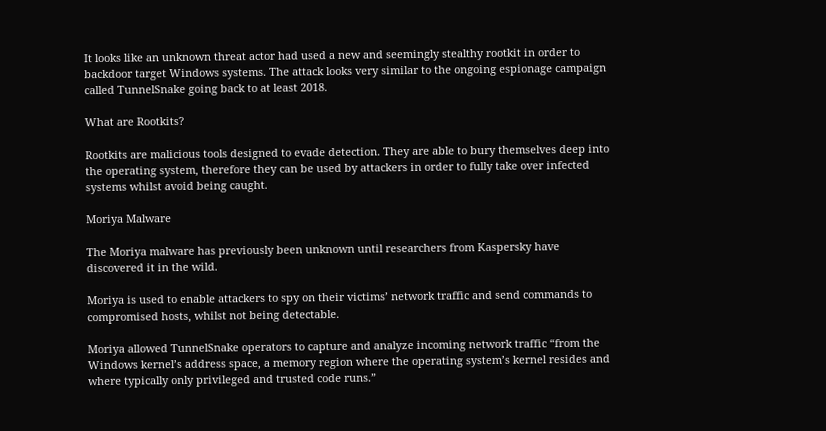It looks like an unknown threat actor had used a new and seemingly stealthy rootkit in order to backdoor target Windows systems. The attack looks very similar to the ongoing espionage campaign called TunnelSnake going back to at least 2018.

What are Rootkits?

Rootkits are malicious tools designed to evade detection. They are able to bury themselves deep into the operating system, therefore they can be used by attackers in order to fully take over infected systems whilst avoid being caught.

Moriya Malware

The Moriya malware has previously been unknown until researchers from Kaspersky have discovered it in the wild.

Moriya is used to enable attackers to spy on their victims’ network traffic and send commands to compromised hosts, whilst not being detectable.

Moriya allowed TunnelSnake operators to capture and analyze incoming network traffic “from the Windows kernel’s address space, a memory region where the operating system’s kernel resides and where typically only privileged and trusted code runs.”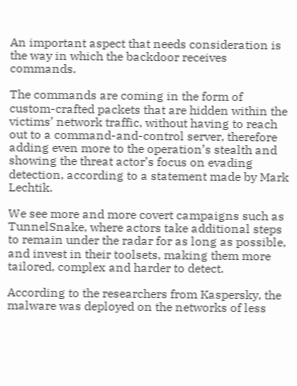An important aspect that needs consideration is the way in which the backdoor receives commands.

The commands are coming in the form of custom-crafted packets that are hidden within the victims’ network traffic, without having to reach out to a command-and-control server, therefore adding even more to the operation’s stealth and showing the threat actor’s focus on evading detection, according to a statement made by Mark Lechtik.

We see more and more covert campaigns such as TunnelSnake, where actors take additional steps to remain under the radar for as long as possible, and invest in their toolsets, making them more tailored, complex and harder to detect.

According to the researchers from Kaspersky, the malware was deployed on the networks of less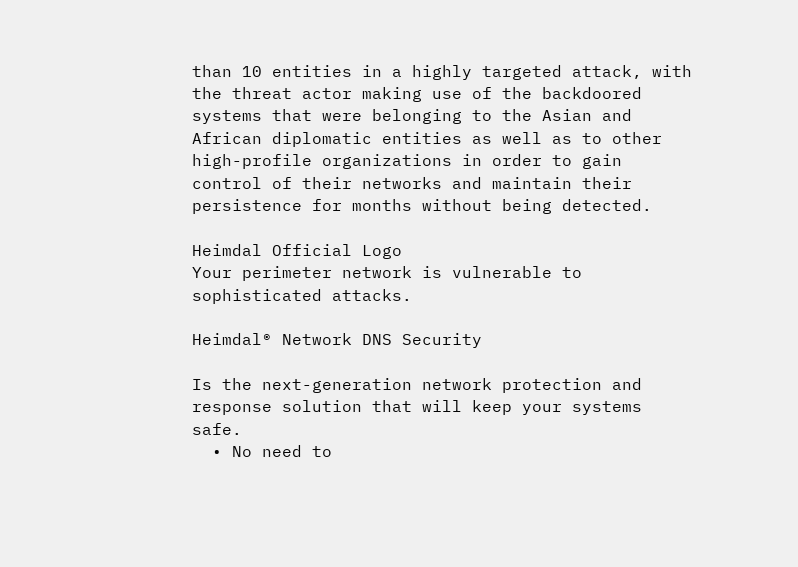than 10 entities in a highly targeted attack, with the threat actor making use of the backdoored systems that were belonging to the Asian and African diplomatic entities as well as to other high-profile organizations in order to gain control of their networks and maintain their persistence for months without being detected.

Heimdal Official Logo
Your perimeter network is vulnerable to sophisticated attacks.

Heimdal® Network DNS Security

Is the next-generation network protection and response solution that will keep your systems safe.
  • No need to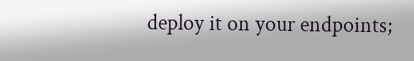deploy it on your endpoints;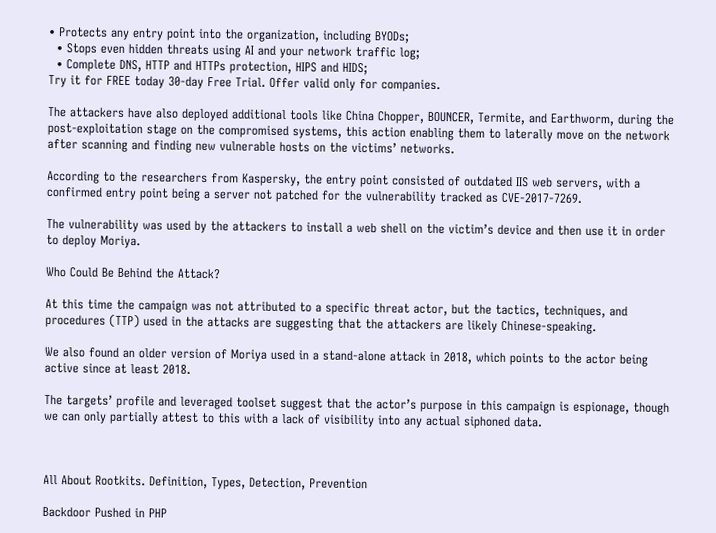• Protects any entry point into the organization, including BYODs;
  • Stops even hidden threats using AI and your network traffic log;
  • Complete DNS, HTTP and HTTPs protection, HIPS and HIDS;
Try it for FREE today 30-day Free Trial. Offer valid only for companies.

The attackers have also deployed additional tools like China Chopper, BOUNCER, Termite, and Earthworm, during the post-exploitation stage on the compromised systems, this action enabling them to laterally move on the network after scanning and finding new vulnerable hosts on the victims’ networks.

According to the researchers from Kaspersky, the entry point consisted of outdated IIS web servers, with a confirmed entry point being a server not patched for the vulnerability tracked as CVE-2017-7269.

The vulnerability was used by the attackers to install a web shell on the victim’s device and then use it in order to deploy Moriya.

Who Could Be Behind the Attack?

At this time the campaign was not attributed to a specific threat actor, but the tactics, techniques, and procedures (TTP) used in the attacks are suggesting that the attackers are likely Chinese-speaking.

We also found an older version of Moriya used in a stand-alone attack in 2018, which points to the actor being active since at least 2018.

The targets’ profile and leveraged toolset suggest that the actor’s purpose in this campaign is espionage, though we can only partially attest to this with a lack of visibility into any actual siphoned data.



All About Rootkits. Definition, Types, Detection, Prevention

Backdoor Pushed in PHP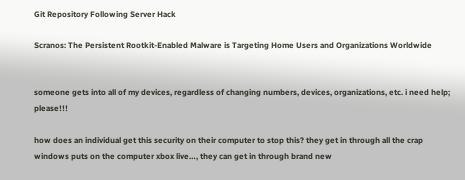Git Repository Following Server Hack

Scranos: The Persistent Rootkit-Enabled Malware is Targeting Home Users and Organizations Worldwide


someone gets into all of my devices, regardless of changing numbers, devices, organizations, etc. i need help; please!!!

how does an individual get this security on their computer to stop this? they get in through all the crap windows puts on the computer xbox live…, they can get in through brand new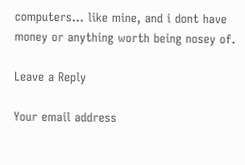computers… like mine, and i dont have money or anything worth being nosey of.

Leave a Reply

Your email address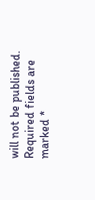will not be published. Required fields are marked *